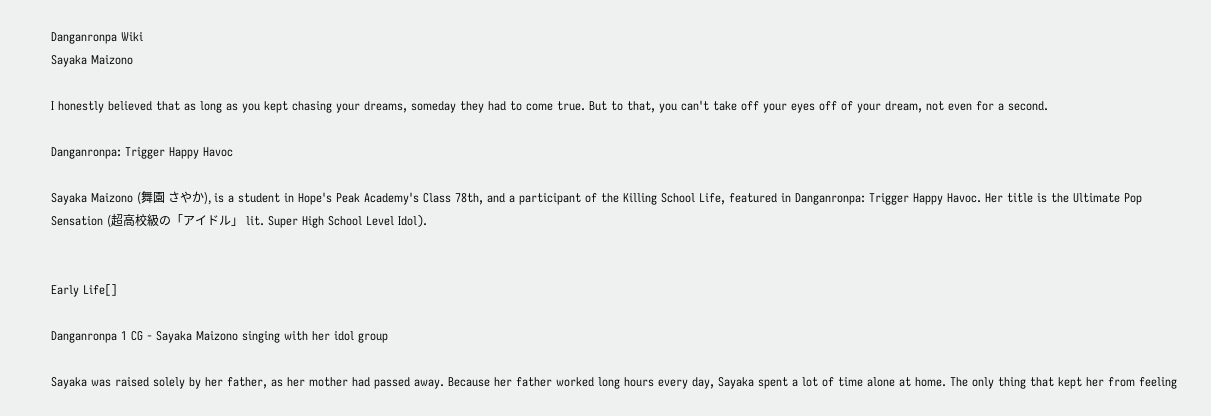Danganronpa Wiki
Sayaka Maizono

I honestly believed that as long as you kept chasing your dreams, someday they had to come true. But to that, you can't take off your eyes off of your dream, not even for a second.

Danganronpa: Trigger Happy Havoc

Sayaka Maizono (舞園 さやか), is a student in Hope's Peak Academy's Class 78th, and a participant of the Killing School Life, featured in Danganronpa: Trigger Happy Havoc. Her title is the Ultimate Pop Sensation (超高校級の「アイドル」 lit. Super High School Level Idol).


Early Life[]

Danganronpa 1 CG - Sayaka Maizono singing with her idol group

Sayaka was raised solely by her father, as her mother had passed away. Because her father worked long hours every day, Sayaka spent a lot of time alone at home. The only thing that kept her from feeling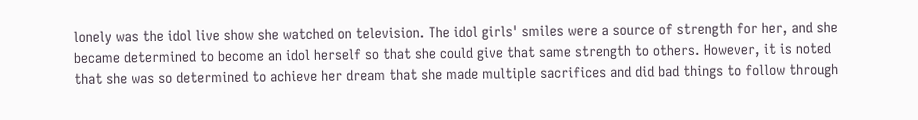lonely was the idol live show she watched on television. The idol girls' smiles were a source of strength for her, and she became determined to become an idol herself so that she could give that same strength to others. However, it is noted that she was so determined to achieve her dream that she made multiple sacrifices and did bad things to follow through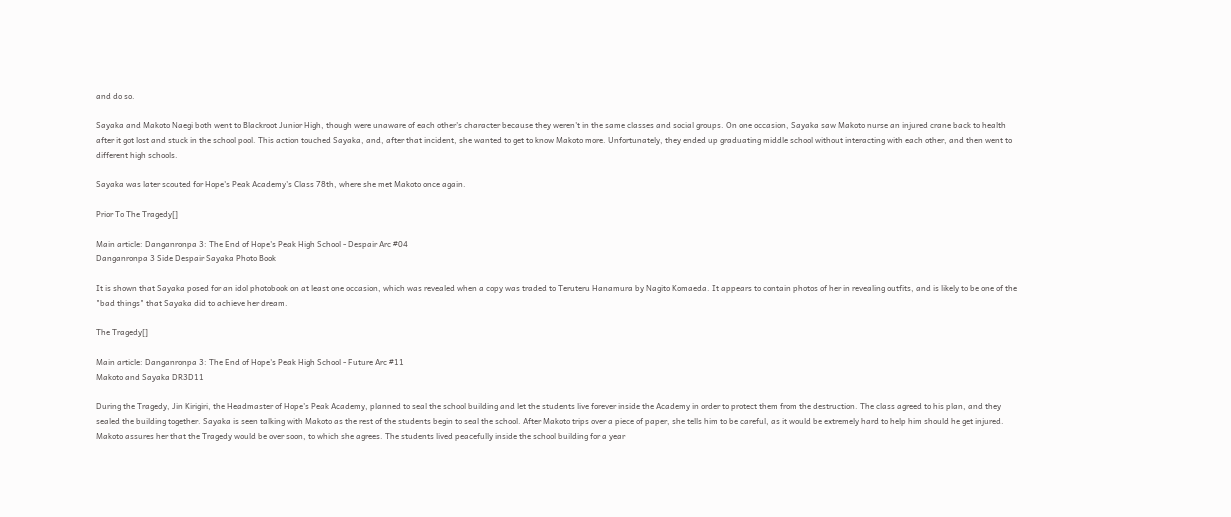and do so.

Sayaka and Makoto Naegi both went to Blackroot Junior High, though were unaware of each other's character because they weren't in the same classes and social groups. On one occasion, Sayaka saw Makoto nurse an injured crane back to health after it got lost and stuck in the school pool. This action touched Sayaka, and, after that incident, she wanted to get to know Makoto more. Unfortunately, they ended up graduating middle school without interacting with each other, and then went to different high schools.

Sayaka was later scouted for Hope's Peak Academy's Class 78th, where she met Makoto once again.

Prior To The Tragedy[]

Main article: Danganronpa 3: The End of Hope's Peak High School - Despair Arc #04
Danganronpa 3 Side Despair Sayaka Photo Book

It is shown that Sayaka posed for an idol photobook on at least one occasion, which was revealed when a copy was traded to Teruteru Hanamura by Nagito Komaeda. It appears to contain photos of her in revealing outfits, and is likely to be one of the "bad things" that Sayaka did to achieve her dream.

The Tragedy[]

Main article: Danganronpa 3: The End of Hope's Peak High School - Future Arc #11
Makoto and Sayaka DR3D11

During the Tragedy, Jin Kirigiri, the Headmaster of Hope's Peak Academy, planned to seal the school building and let the students live forever inside the Academy in order to protect them from the destruction. The class agreed to his plan, and they sealed the building together. Sayaka is seen talking with Makoto as the rest of the students begin to seal the school. After Makoto trips over a piece of paper, she tells him to be careful, as it would be extremely hard to help him should he get injured. Makoto assures her that the Tragedy would be over soon, to which she agrees. The students lived peacefully inside the school building for a year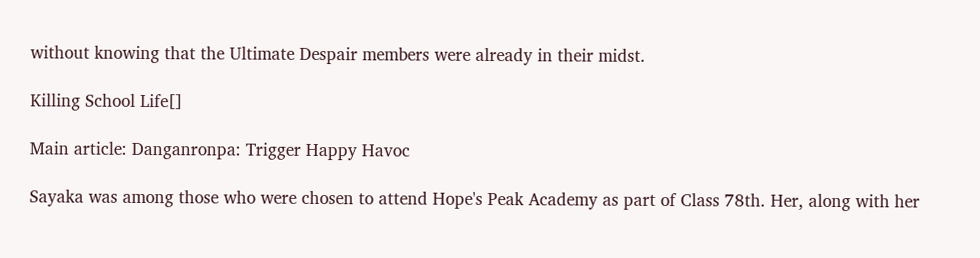without knowing that the Ultimate Despair members were already in their midst.

Killing School Life[]

Main article: Danganronpa: Trigger Happy Havoc

Sayaka was among those who were chosen to attend Hope's Peak Academy as part of Class 78th. Her, along with her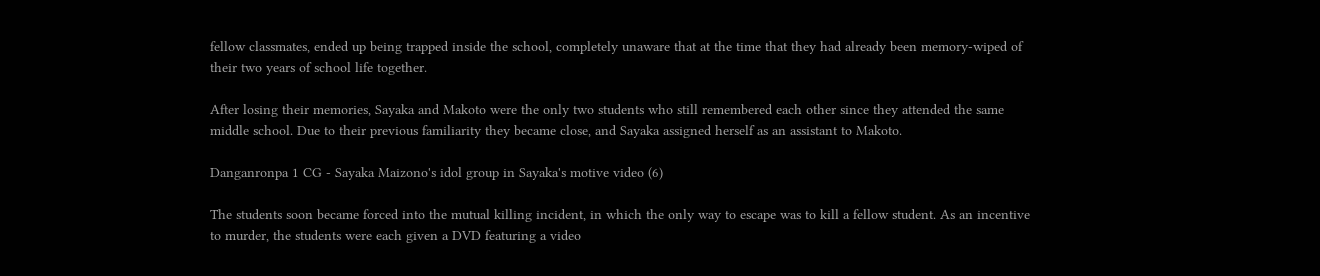fellow classmates, ended up being trapped inside the school, completely unaware that at the time that they had already been memory-wiped of their two years of school life together.

After losing their memories, Sayaka and Makoto were the only two students who still remembered each other since they attended the same middle school. Due to their previous familiarity they became close, and Sayaka assigned herself as an assistant to Makoto.

Danganronpa 1 CG - Sayaka Maizono's idol group in Sayaka's motive video (6)

The students soon became forced into the mutual killing incident, in which the only way to escape was to kill a fellow student. As an incentive to murder, the students were each given a DVD featuring a video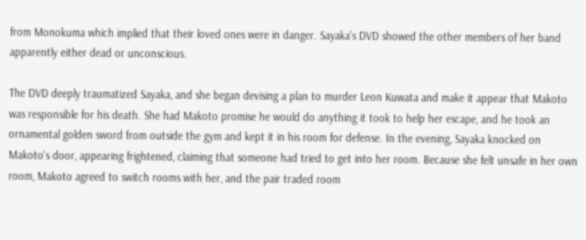from Monokuma which implied that their loved ones were in danger. Sayaka's DVD showed the other members of her band apparently either dead or unconscious.

The DVD deeply traumatized Sayaka, and she began devising a plan to murder Leon Kuwata and make it appear that Makoto was responsible for his death. She had Makoto promise he would do anything it took to help her escape, and he took an ornamental golden sword from outside the gym and kept it in his room for defense. In the evening, Sayaka knocked on Makoto's door, appearing frightened, claiming that someone had tried to get into her room. Because she felt unsafe in her own room, Makoto agreed to switch rooms with her, and the pair traded room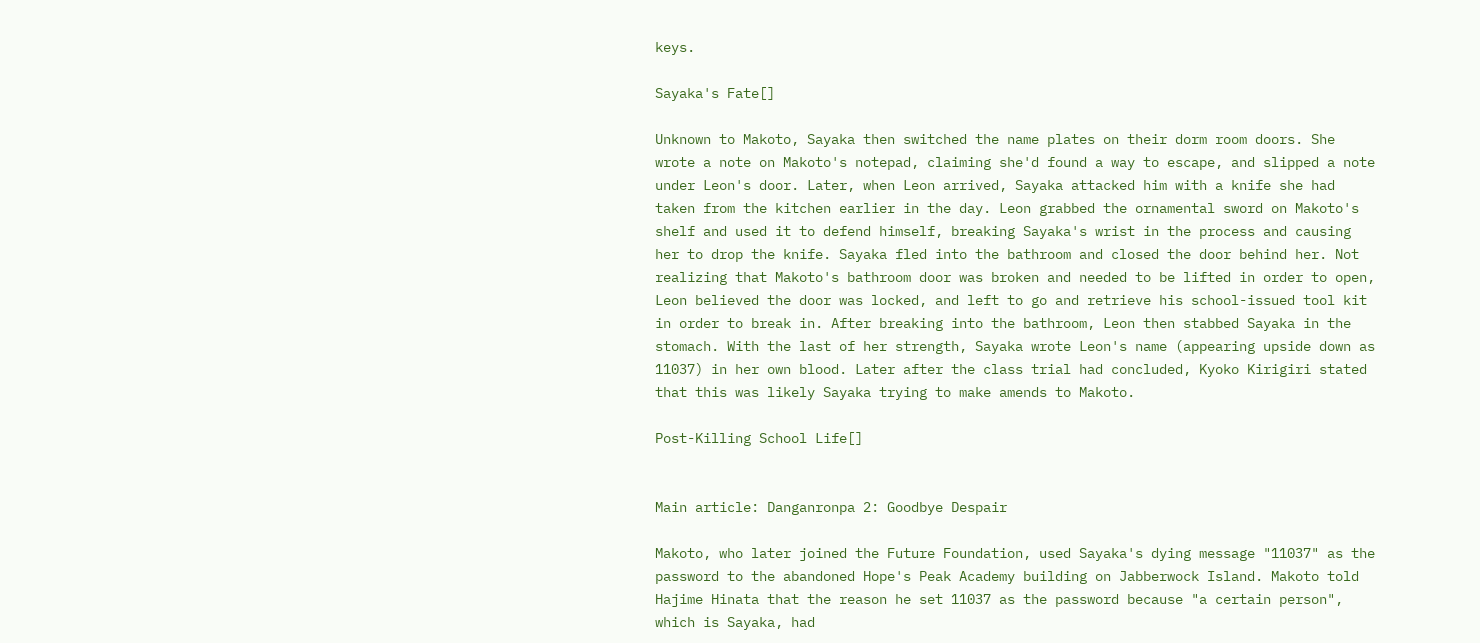keys.

Sayaka's Fate[]

Unknown to Makoto, Sayaka then switched the name plates on their dorm room doors. She wrote a note on Makoto's notepad, claiming she'd found a way to escape, and slipped a note under Leon's door. Later, when Leon arrived, Sayaka attacked him with a knife she had taken from the kitchen earlier in the day. Leon grabbed the ornamental sword on Makoto's shelf and used it to defend himself, breaking Sayaka's wrist in the process and causing her to drop the knife. Sayaka fled into the bathroom and closed the door behind her. Not realizing that Makoto's bathroom door was broken and needed to be lifted in order to open, Leon believed the door was locked, and left to go and retrieve his school-issued tool kit in order to break in. After breaking into the bathroom, Leon then stabbed Sayaka in the stomach. With the last of her strength, Sayaka wrote Leon's name (appearing upside down as 11037) in her own blood. Later after the class trial had concluded, Kyoko Kirigiri stated that this was likely Sayaka trying to make amends to Makoto.

Post-Killing School Life[]


Main article: Danganronpa 2: Goodbye Despair

Makoto, who later joined the Future Foundation, used Sayaka's dying message "11037" as the password to the abandoned Hope's Peak Academy building on Jabberwock Island. Makoto told Hajime Hinata that the reason he set 11037 as the password because "a certain person", which is Sayaka, had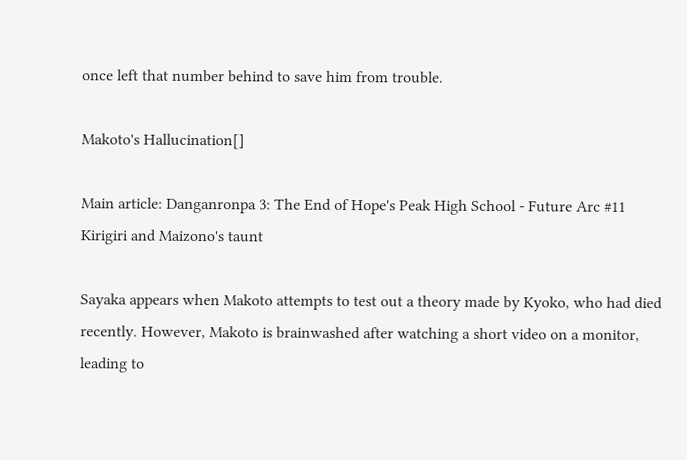once left that number behind to save him from trouble.

Makoto's Hallucination[]

Main article: Danganronpa 3: The End of Hope's Peak High School - Future Arc #11
Kirigiri and Maizono's taunt

Sayaka appears when Makoto attempts to test out a theory made by Kyoko, who had died recently. However, Makoto is brainwashed after watching a short video on a monitor, leading to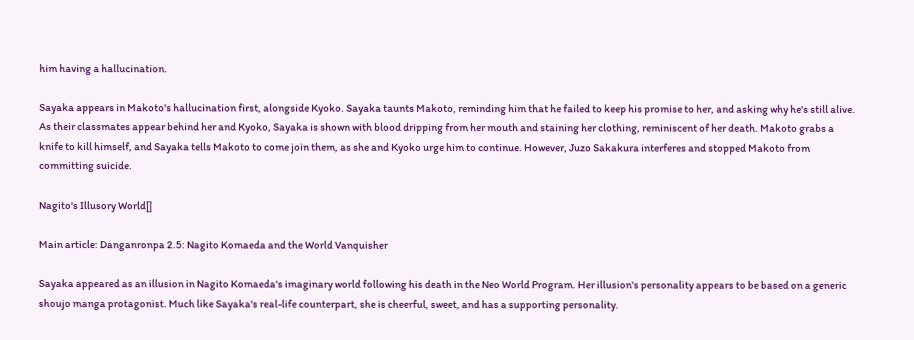him having a hallucination.

Sayaka appears in Makoto's hallucination first, alongside Kyoko. Sayaka taunts Makoto, reminding him that he failed to keep his promise to her, and asking why he's still alive. As their classmates appear behind her and Kyoko, Sayaka is shown with blood dripping from her mouth and staining her clothing, reminiscent of her death. Makoto grabs a knife to kill himself, and Sayaka tells Makoto to come join them, as she and Kyoko urge him to continue. However, Juzo Sakakura interferes and stopped Makoto from committing suicide.

Nagito's Illusory World[]

Main article: Danganronpa 2.5: Nagito Komaeda and the World Vanquisher

Sayaka appeared as an illusion in Nagito Komaeda's imaginary world following his death in the Neo World Program. Her illusion's personality appears to be based on a generic shoujo manga protagonist. Much like Sayaka's real-life counterpart, she is cheerful, sweet, and has a supporting personality.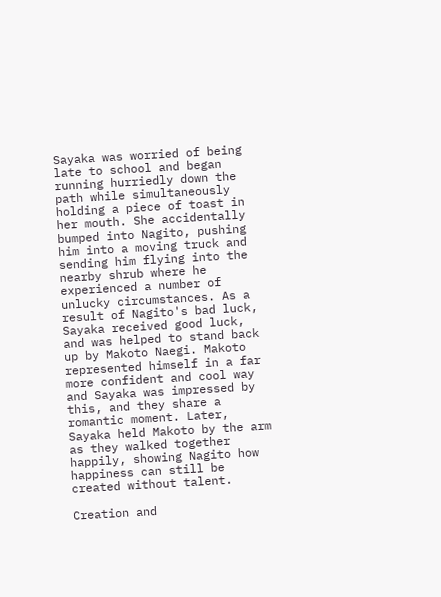Sayaka was worried of being late to school and began running hurriedly down the path while simultaneously holding a piece of toast in her mouth. She accidentally bumped into Nagito, pushing him into a moving truck and sending him flying into the nearby shrub where he experienced a number of unlucky circumstances. As a result of Nagito's bad luck, Sayaka received good luck, and was helped to stand back up by Makoto Naegi. Makoto represented himself in a far more confident and cool way and Sayaka was impressed by this, and they share a romantic moment. Later, Sayaka held Makoto by the arm as they walked together happily, showing Nagito how happiness can still be created without talent.

Creation and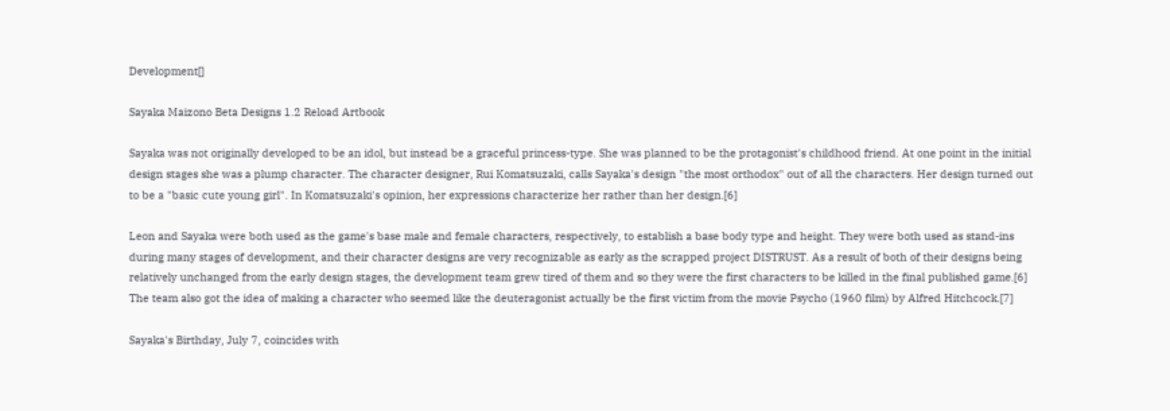Development[]

Sayaka Maizono Beta Designs 1.2 Reload Artbook

Sayaka was not originally developed to be an idol, but instead be a graceful princess-type. She was planned to be the protagonist's childhood friend. At one point in the initial design stages she was a plump character. The character designer, Rui Komatsuzaki, calls Sayaka's design "the most orthodox" out of all the characters. Her design turned out to be a "basic cute young girl". In Komatsuzaki's opinion, her expressions characterize her rather than her design.[6]

Leon and Sayaka were both used as the game's base male and female characters, respectively, to establish a base body type and height. They were both used as stand-ins during many stages of development, and their character designs are very recognizable as early as the scrapped project DISTRUST. As a result of both of their designs being relatively unchanged from the early design stages, the development team grew tired of them and so they were the first characters to be killed in the final published game.[6] The team also got the idea of making a character who seemed like the deuteragonist actually be the first victim from the movie Psycho (1960 film) by Alfred Hitchcock.[7]

Sayaka's Birthday, July 7, coincides with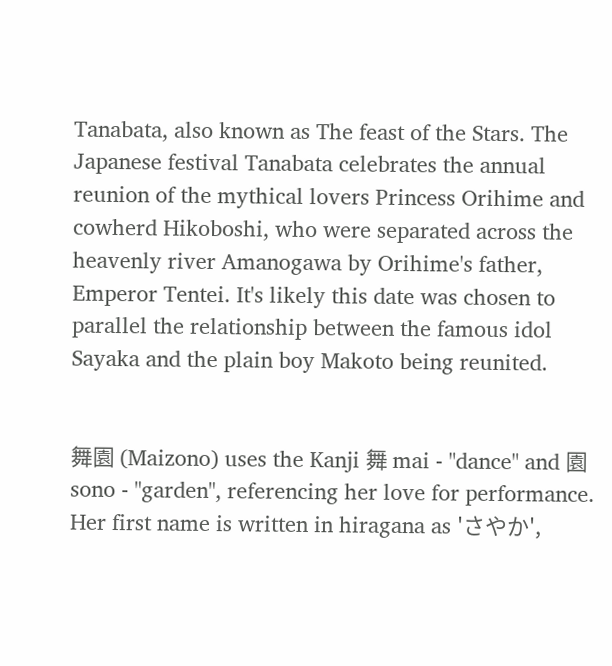Tanabata, also known as The feast of the Stars. The Japanese festival Tanabata celebrates the annual reunion of the mythical lovers Princess Orihime and cowherd Hikoboshi, who were separated across the heavenly river Amanogawa by Orihime's father, Emperor Tentei. It's likely this date was chosen to parallel the relationship between the famous idol Sayaka and the plain boy Makoto being reunited.


舞園 (Maizono) uses the Kanji 舞 mai - "dance" and 園 sono - "garden", referencing her love for performance. Her first name is written in hiragana as 'さやか',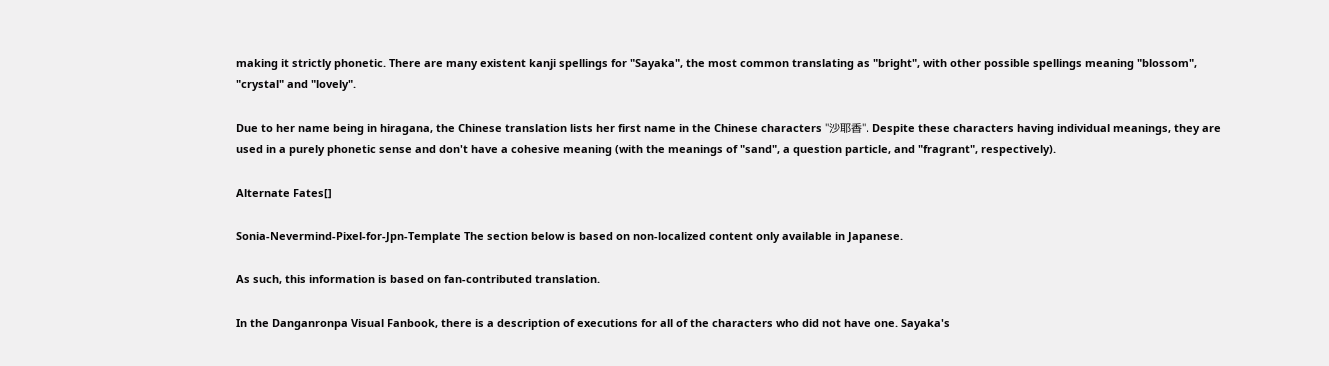making it strictly phonetic. There are many existent kanji spellings for "Sayaka", the most common translating as "bright", with other possible spellings meaning "blossom", "crystal" and "lovely".

Due to her name being in hiragana, the Chinese translation lists her first name in the Chinese characters "沙耶香". Despite these characters having individual meanings, they are used in a purely phonetic sense and don't have a cohesive meaning (with the meanings of "sand", a question particle, and "fragrant", respectively).

Alternate Fates[]

Sonia-Nevermind-Pixel-for-Jpn-Template The section below is based on non-localized content only available in Japanese.

As such, this information is based on fan-contributed translation.

In the Danganronpa Visual Fanbook, there is a description of executions for all of the characters who did not have one. Sayaka's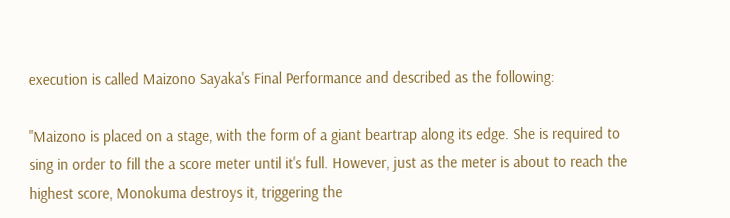execution is called Maizono Sayaka's Final Performance and described as the following:

"Maizono is placed on a stage, with the form of a giant beartrap along its edge. She is required to sing in order to fill the a score meter until it's full. However, just as the meter is about to reach the highest score, Monokuma destroys it, triggering the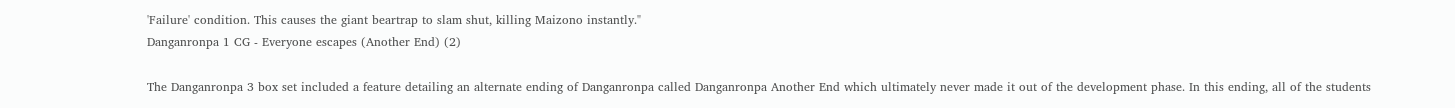'Failure' condition. This causes the giant beartrap to slam shut, killing Maizono instantly."
Danganronpa 1 CG - Everyone escapes (Another End) (2)

The Danganronpa 3 box set included a feature detailing an alternate ending of Danganronpa called Danganronpa Another End which ultimately never made it out of the development phase. In this ending, all of the students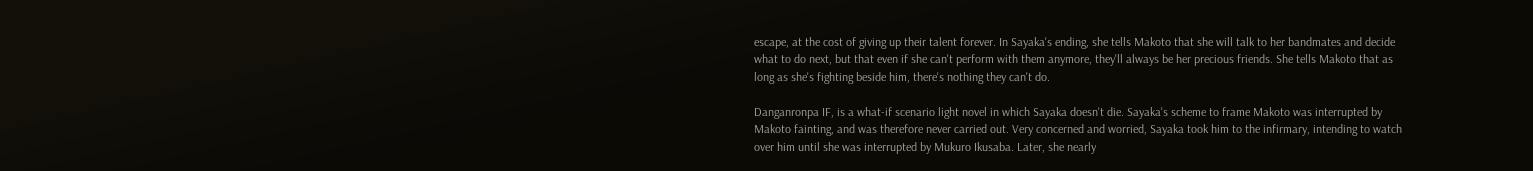escape, at the cost of giving up their talent forever. In Sayaka's ending, she tells Makoto that she will talk to her bandmates and decide what to do next, but that even if she can't perform with them anymore, they'll always be her precious friends. She tells Makoto that as long as she's fighting beside him, there's nothing they can't do.

Danganronpa IF, is a what-if scenario light novel in which Sayaka doesn't die. Sayaka's scheme to frame Makoto was interrupted by Makoto fainting, and was therefore never carried out. Very concerned and worried, Sayaka took him to the infirmary, intending to watch over him until she was interrupted by Mukuro Ikusaba. Later, she nearly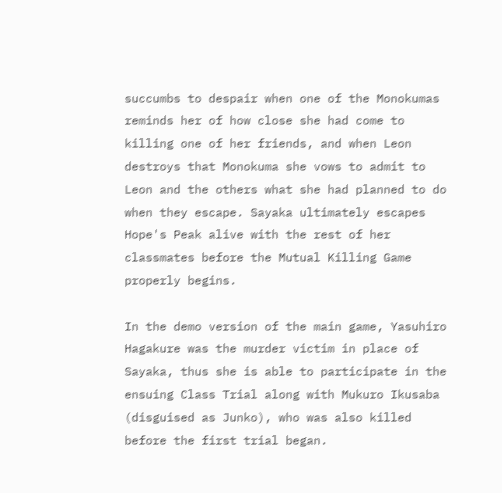succumbs to despair when one of the Monokumas reminds her of how close she had come to killing one of her friends, and when Leon destroys that Monokuma she vows to admit to Leon and the others what she had planned to do when they escape. Sayaka ultimately escapes Hope's Peak alive with the rest of her classmates before the Mutual Killing Game properly begins.

In the demo version of the main game, Yasuhiro Hagakure was the murder victim in place of Sayaka, thus she is able to participate in the ensuing Class Trial along with Mukuro Ikusaba (disguised as Junko), who was also killed before the first trial began.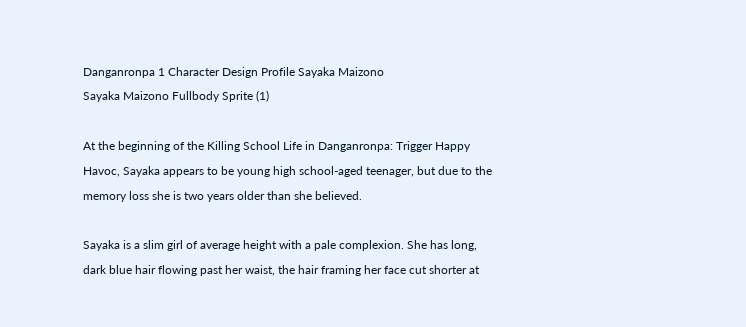Danganronpa 1 Character Design Profile Sayaka Maizono
Sayaka Maizono Fullbody Sprite (1)

At the beginning of the Killing School Life in Danganronpa: Trigger Happy Havoc, Sayaka appears to be young high school-aged teenager, but due to the memory loss she is two years older than she believed.

Sayaka is a slim girl of average height with a pale complexion. She has long, dark blue hair flowing past her waist, the hair framing her face cut shorter at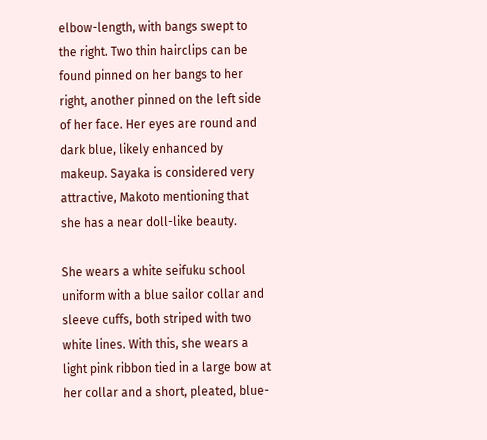elbow-length, with bangs swept to the right. Two thin hairclips can be found pinned on her bangs to her right, another pinned on the left side of her face. Her eyes are round and dark blue, likely enhanced by makeup. Sayaka is considered very attractive, Makoto mentioning that she has a near doll-like beauty.

She wears a white seifuku school uniform with a blue sailor collar and sleeve cuffs, both striped with two white lines. With this, she wears a light pink ribbon tied in a large bow at her collar and a short, pleated, blue-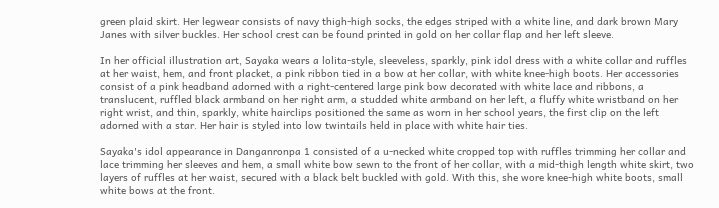green plaid skirt. Her legwear consists of navy thigh-high socks, the edges striped with a white line, and dark brown Mary Janes with silver buckles. Her school crest can be found printed in gold on her collar flap and her left sleeve.

In her official illustration art, Sayaka wears a lolita-style, sleeveless, sparkly, pink idol dress with a white collar and ruffles at her waist, hem, and front placket, a pink ribbon tied in a bow at her collar, with white knee-high boots. Her accessories consist of a pink headband adorned with a right-centered large pink bow decorated with white lace and ribbons, a translucent, ruffled black armband on her right arm, a studded white armband on her left, a fluffy white wristband on her right wrist, and thin, sparkly, white hairclips positioned the same as worn in her school years, the first clip on the left adorned with a star. Her hair is styled into low twintails held in place with white hair ties.

Sayaka's idol appearance in Danganronpa 1 consisted of a u-necked white cropped top with ruffles trimming her collar and lace trimming her sleeves and hem, a small white bow sewn to the front of her collar, with a mid-thigh length white skirt, two layers of ruffles at her waist, secured with a black belt buckled with gold. With this, she wore knee-high white boots, small white bows at the front.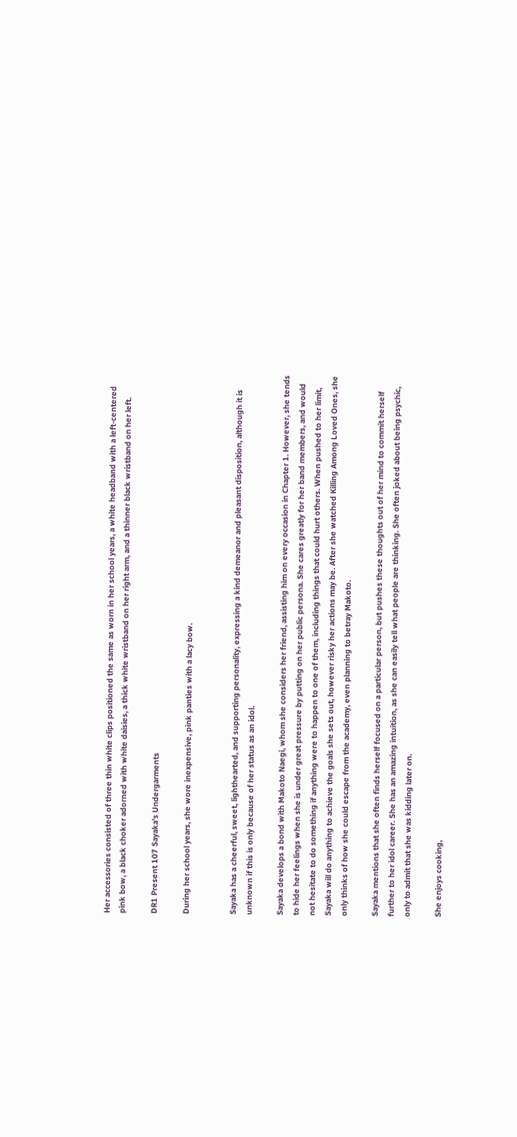Her accessories consisted of three thin white clips positioned the same as worn in her school years, a white headband with a left-centered pink bow, a black choker adorned with white daisies, a thick white wristband on her right arm, and a thinner black wristband on her left.

DR1 Present 107 Sayaka's Undergarments

During her school years, she wore inexpensive, pink panties with a lacy bow.


Sayaka has a cheerful, sweet, lighthearted, and supporting personality, expressing a kind demeanor and pleasant disposition, although it is unknown if this is only because of her status as an idol.

Sayaka develops a bond with Makoto Naegi, whom she considers her friend, assisting him on every occasion in Chapter 1. However, she tends to hide her feelings when she is under great pressure by putting on her public persona. She cares greatly for her band members, and would not hesitate to do something if anything were to happen to one of them, including things that could hurt others. When pushed to her limit, Sayaka will do anything to achieve the goals she sets out, however risky her actions may be. After she watched Killing Among Loved Ones, she only thinks of how she could escape from the academy, even planning to betray Makoto.

Sayaka mentions that she often finds herself focused on a particular person, but pushes these thoughts out of her mind to commit herself further to her idol career. She has an amazing intuition, as she can easily tell what people are thinking. She often joked about being psychic, only to admit that she was kidding later on.

She enjoys cooking,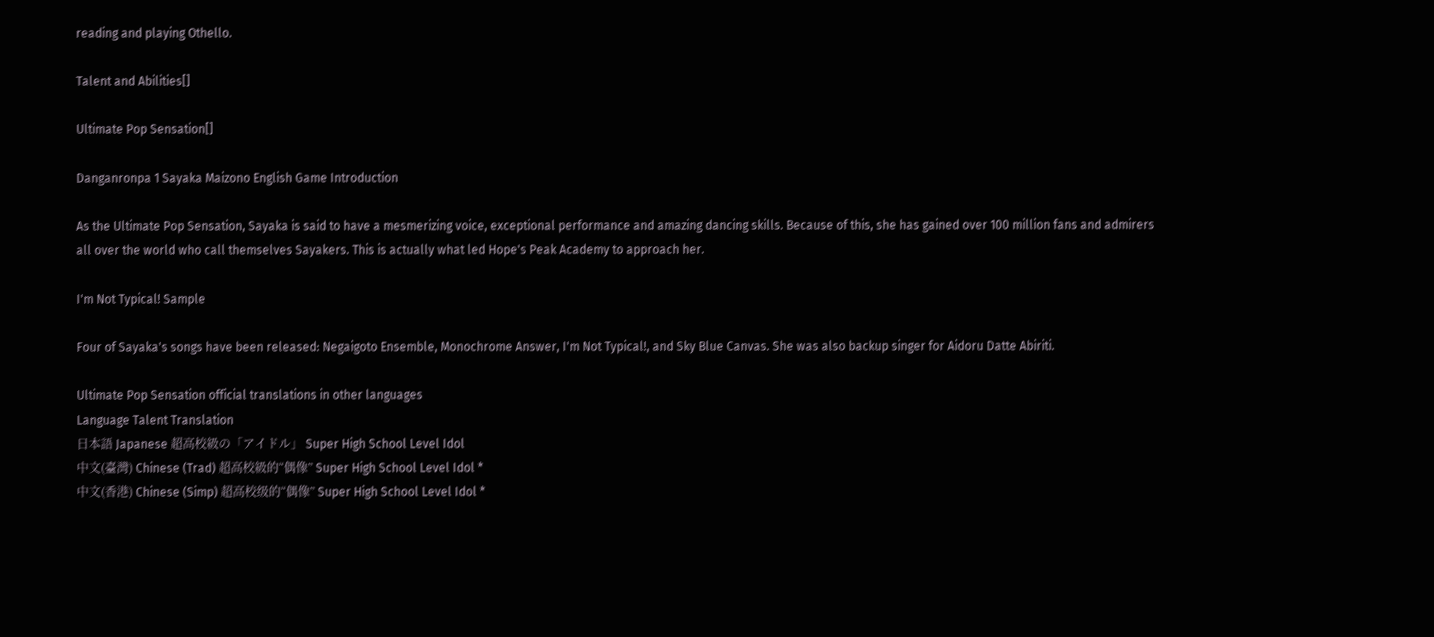reading and playing Othello.

Talent and Abilities[]

Ultimate Pop Sensation[]

Danganronpa 1 Sayaka Maizono English Game Introduction

As the Ultimate Pop Sensation, Sayaka is said to have a mesmerizing voice, exceptional performance and amazing dancing skills. Because of this, she has gained over 100 million fans and admirers all over the world who call themselves Sayakers. This is actually what led Hope's Peak Academy to approach her.

I'm Not Typical! Sample

Four of Sayaka's songs have been released: Negaigoto Ensemble, Monochrome Answer, I'm Not Typical!, and Sky Blue Canvas. She was also backup singer for Aidoru Datte Abiriti.

Ultimate Pop Sensation official translations in other languages
Language Talent Translation
日本語 Japanese 超高校級の「アイドル」 Super High School Level Idol
中文(臺灣) Chinese (Trad) 超高校級的“偶像” Super High School Level Idol *
中文(香港) Chinese (Simp) 超高校级的“偶像” Super High School Level Idol *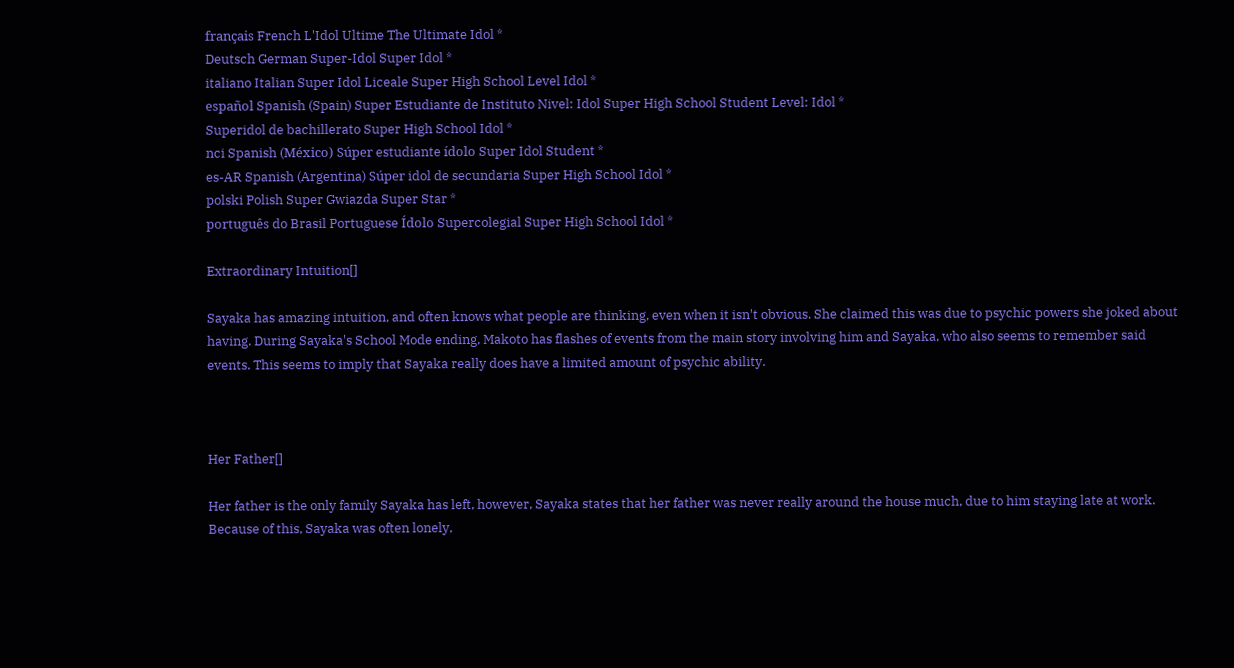français French L'Idol Ultime The Ultimate Idol *
Deutsch German Super-Idol Super Idol *
italiano Italian Super Idol Liceale Super High School Level Idol *
español Spanish (Spain) Super Estudiante de Instituto Nivel: Idol Super High School Student Level: Idol *
Superidol de bachillerato Super High School Idol *
nci Spanish (México) Súper estudiante ídolo Super Idol Student *
es-AR Spanish (Argentina) Súper idol de secundaria Super High School Idol *
polski Polish Super Gwiazda Super Star *
português do Brasil Portuguese Ídolo Supercolegial Super High School Idol *

Extraordinary Intuition[]

Sayaka has amazing intuition, and often knows what people are thinking, even when it isn't obvious. She claimed this was due to psychic powers she joked about having. During Sayaka's School Mode ending, Makoto has flashes of events from the main story involving him and Sayaka, who also seems to remember said events. This seems to imply that Sayaka really does have a limited amount of psychic ability.



Her Father[]

Her father is the only family Sayaka has left, however, Sayaka states that her father was never really around the house much, due to him staying late at work. Because of this, Sayaka was often lonely,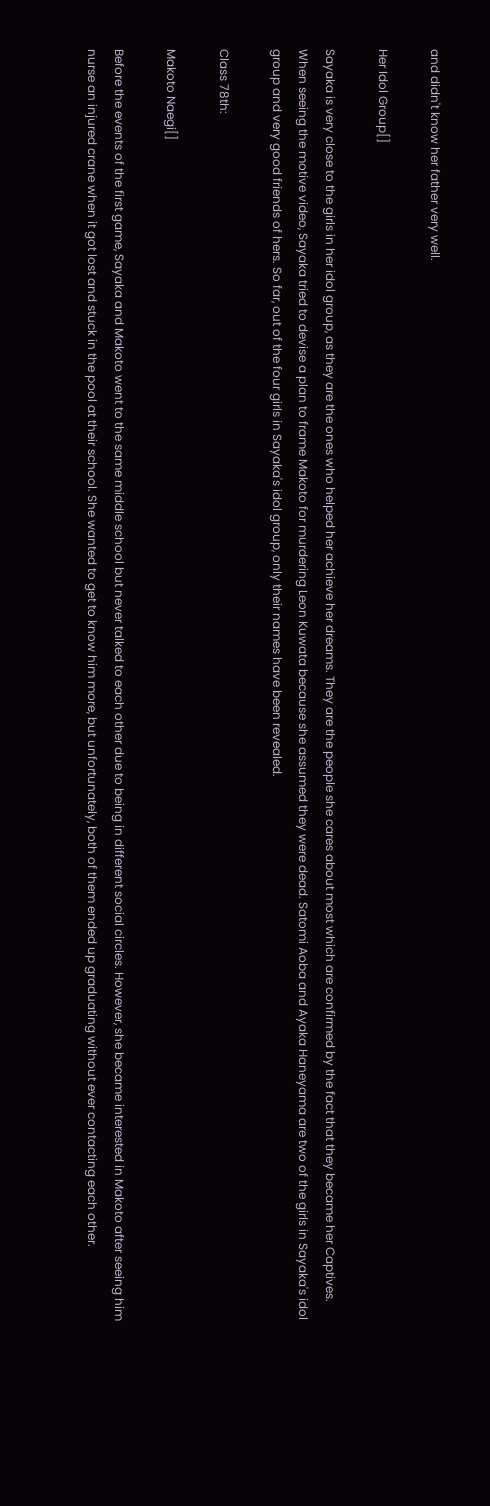and didn't know her father very well.

Her Idol Group[]

Sayaka is very close to the girls in her idol group, as they are the ones who helped her achieve her dreams. They are the people she cares about most which are confirmed by the fact that they became her Captives. When seeing the motive video, Sayaka tried to devise a plan to frame Makoto for murdering Leon Kuwata because she assumed they were dead. Satomi Aoba and Ayaka Haneyama are two of the girls in Sayaka's idol group and very good friends of hers. So far, out of the four girls in Sayaka's idol group, only their names have been revealed.

Class 78th:

Makoto Naegi[]

Before the events of the first game, Sayaka and Makoto went to the same middle school but never talked to each other due to being in different social circles. However, she became interested in Makoto after seeing him nurse an injured crane when it got lost and stuck in the pool at their school. She wanted to get to know him more, but unfortunately, both of them ended up graduating without ever contacting each other.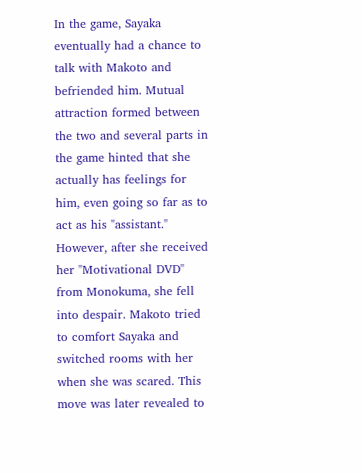In the game, Sayaka eventually had a chance to talk with Makoto and befriended him. Mutual attraction formed between the two and several parts in the game hinted that she actually has feelings for him, even going so far as to act as his "assistant." However, after she received her "Motivational DVD" from Monokuma, she fell into despair. Makoto tried to comfort Sayaka and switched rooms with her when she was scared. This move was later revealed to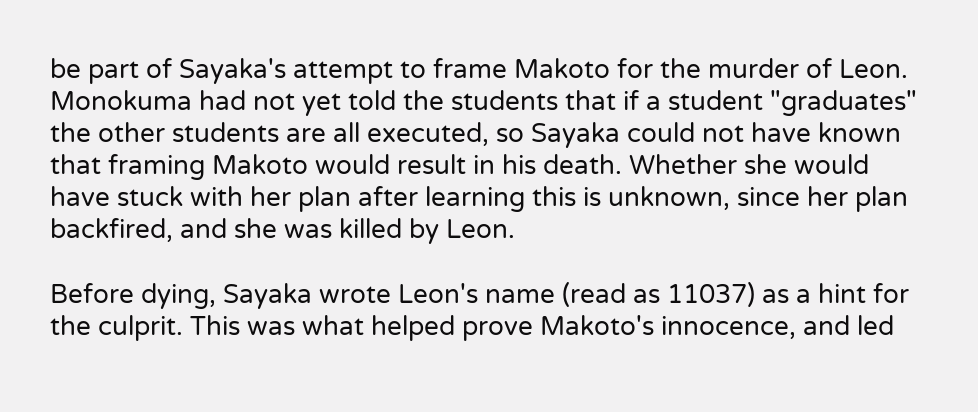be part of Sayaka's attempt to frame Makoto for the murder of Leon. Monokuma had not yet told the students that if a student "graduates" the other students are all executed, so Sayaka could not have known that framing Makoto would result in his death. Whether she would have stuck with her plan after learning this is unknown, since her plan backfired, and she was killed by Leon.

Before dying, Sayaka wrote Leon's name (read as 11037) as a hint for the culprit. This was what helped prove Makoto's innocence, and led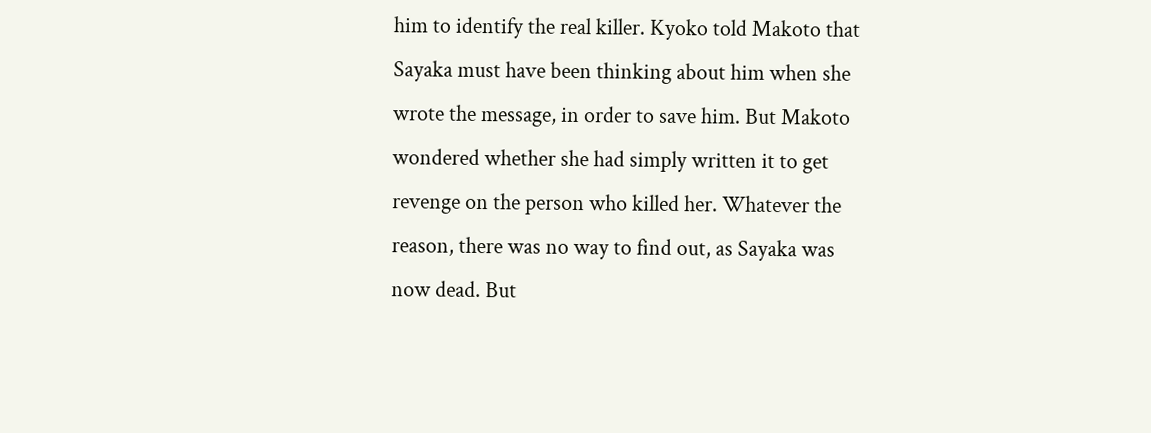him to identify the real killer. Kyoko told Makoto that Sayaka must have been thinking about him when she wrote the message, in order to save him. But Makoto wondered whether she had simply written it to get revenge on the person who killed her. Whatever the reason, there was no way to find out, as Sayaka was now dead. But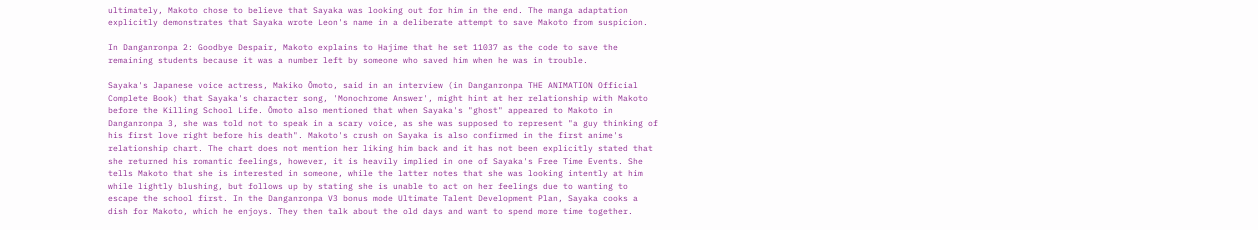ultimately, Makoto chose to believe that Sayaka was looking out for him in the end. The manga adaptation explicitly demonstrates that Sayaka wrote Leon's name in a deliberate attempt to save Makoto from suspicion.

In Danganronpa 2: Goodbye Despair, Makoto explains to Hajime that he set 11037 as the code to save the remaining students because it was a number left by someone who saved him when he was in trouble.

Sayaka's Japanese voice actress, Makiko Ōmoto, said in an interview (in Danganronpa THE ANIMATION Official Complete Book) that Sayaka's character song, 'Monochrome Answer', might hint at her relationship with Makoto before the Killing School Life. Ōmoto also mentioned that when Sayaka's "ghost" appeared to Makoto in Danganronpa 3, she was told not to speak in a scary voice, as she was supposed to represent "a guy thinking of his first love right before his death". Makoto's crush on Sayaka is also confirmed in the first anime's relationship chart. The chart does not mention her liking him back and it has not been explicitly stated that she returned his romantic feelings, however, it is heavily implied in one of Sayaka's Free Time Events. She tells Makoto that she is interested in someone, while the latter notes that she was looking intently at him while lightly blushing, but follows up by stating she is unable to act on her feelings due to wanting to escape the school first. In the Danganronpa V3 bonus mode Ultimate Talent Development Plan, Sayaka cooks a dish for Makoto, which he enjoys. They then talk about the old days and want to spend more time together.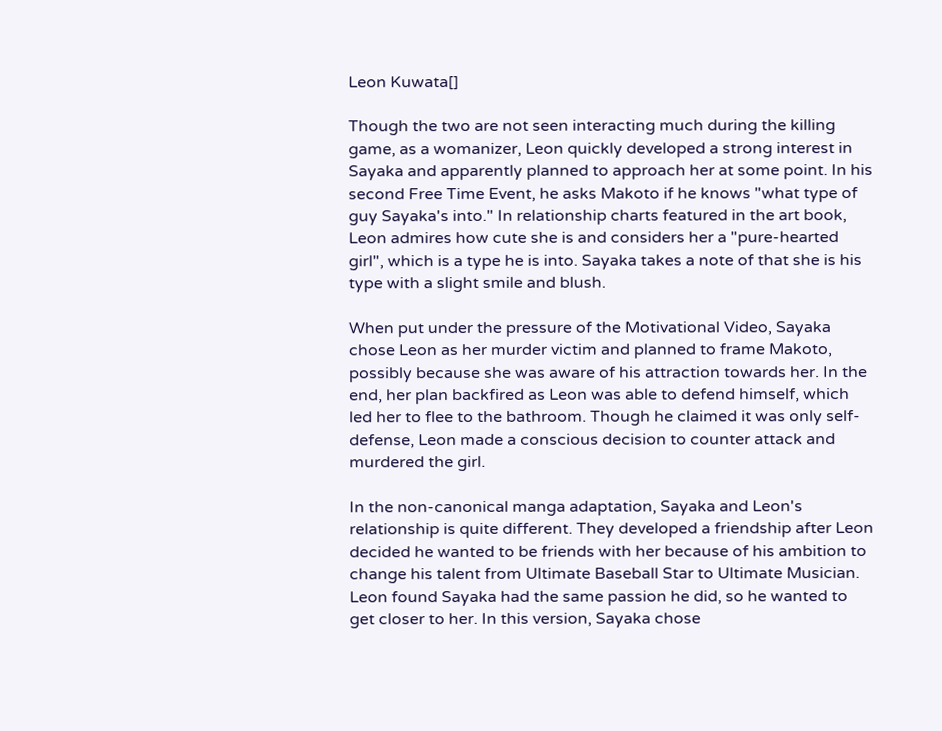Leon Kuwata[]

Though the two are not seen interacting much during the killing game, as a womanizer, Leon quickly developed a strong interest in Sayaka and apparently planned to approach her at some point. In his second Free Time Event, he asks Makoto if he knows "what type of guy Sayaka's into." In relationship charts featured in the art book, Leon admires how cute she is and considers her a "pure-hearted girl", which is a type he is into. Sayaka takes a note of that she is his type with a slight smile and blush.

When put under the pressure of the Motivational Video, Sayaka chose Leon as her murder victim and planned to frame Makoto, possibly because she was aware of his attraction towards her. In the end, her plan backfired as Leon was able to defend himself, which led her to flee to the bathroom. Though he claimed it was only self-defense, Leon made a conscious decision to counter attack and murdered the girl.

In the non-canonical manga adaptation, Sayaka and Leon's relationship is quite different. They developed a friendship after Leon decided he wanted to be friends with her because of his ambition to change his talent from Ultimate Baseball Star to Ultimate Musician. Leon found Sayaka had the same passion he did, so he wanted to get closer to her. In this version, Sayaka chose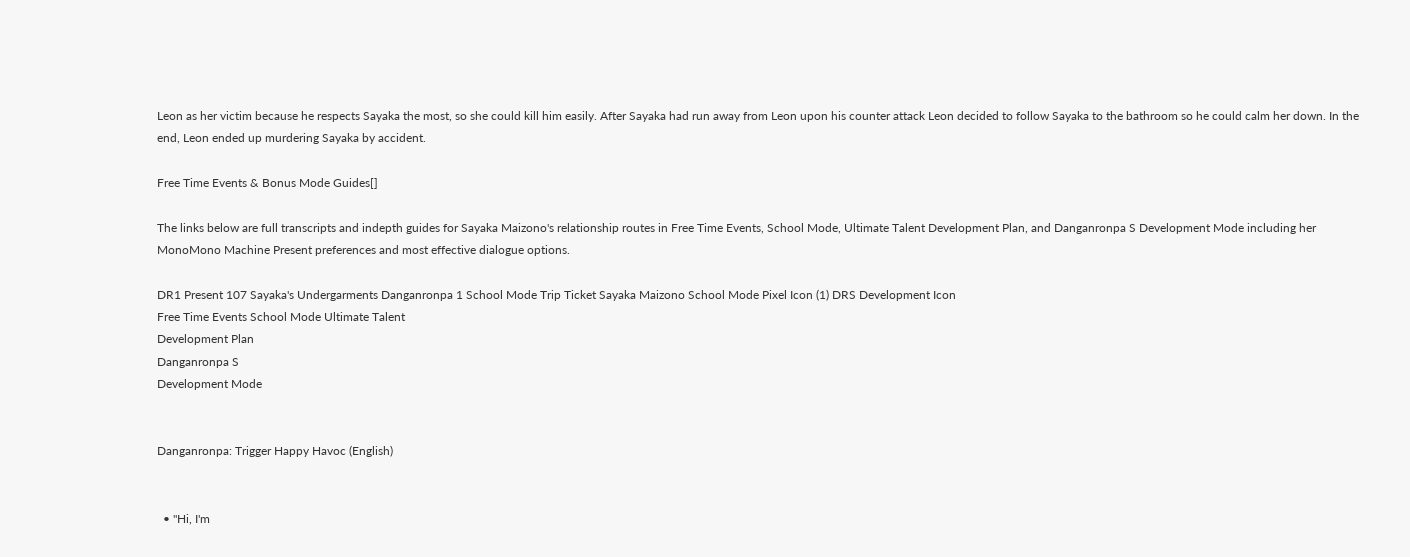Leon as her victim because he respects Sayaka the most, so she could kill him easily. After Sayaka had run away from Leon upon his counter attack Leon decided to follow Sayaka to the bathroom so he could calm her down. In the end, Leon ended up murdering Sayaka by accident.

Free Time Events & Bonus Mode Guides[]

The links below are full transcripts and indepth guides for Sayaka Maizono's relationship routes in Free Time Events, School Mode, Ultimate Talent Development Plan, and Danganronpa S Development Mode including her MonoMono Machine Present preferences and most effective dialogue options.

DR1 Present 107 Sayaka's Undergarments Danganronpa 1 School Mode Trip Ticket Sayaka Maizono School Mode Pixel Icon (1) DRS Development Icon
Free Time Events School Mode Ultimate Talent
Development Plan
Danganronpa S
Development Mode


Danganronpa: Trigger Happy Havoc (English)


  • "Hi, I'm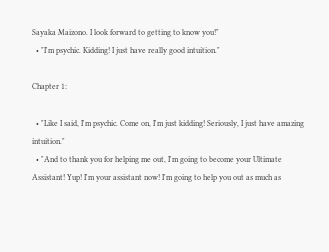Sayaka Maizono. I look forward to getting to know you!"
  • "I'm psychic. Kidding! I just have really good intuition."

Chapter 1:

  • "Like I said, I'm psychic. Come on, I'm just kidding! Seriously, I just have amazing intuition."
  • "And to thank you for helping me out, I'm going to become your Ultimate Assistant! Yup! I'm your assistant now! I'm going to help you out as much as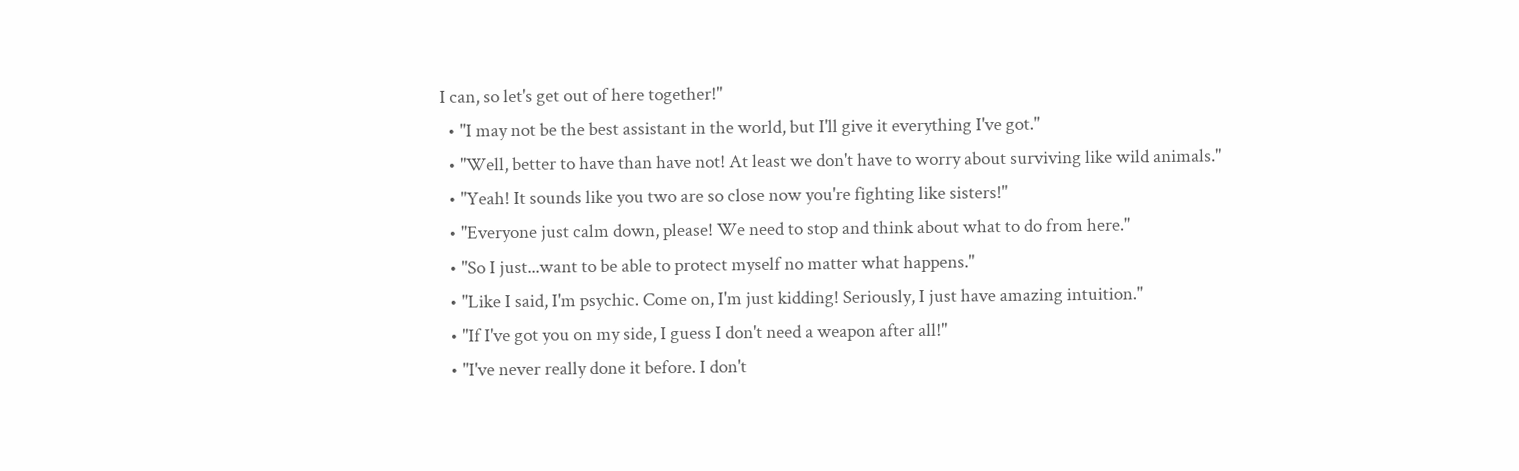I can, so let's get out of here together!"
  • "I may not be the best assistant in the world, but I'll give it everything I've got."
  • "Well, better to have than have not! At least we don't have to worry about surviving like wild animals."
  • "Yeah! It sounds like you two are so close now you're fighting like sisters!"
  • "Everyone just calm down, please! We need to stop and think about what to do from here."
  • "So I just...want to be able to protect myself no matter what happens."
  • "Like I said, I'm psychic. Come on, I'm just kidding! Seriously, I just have amazing intuition."
  • "If I've got you on my side, I guess I don't need a weapon after all!"
  • "I've never really done it before. I don't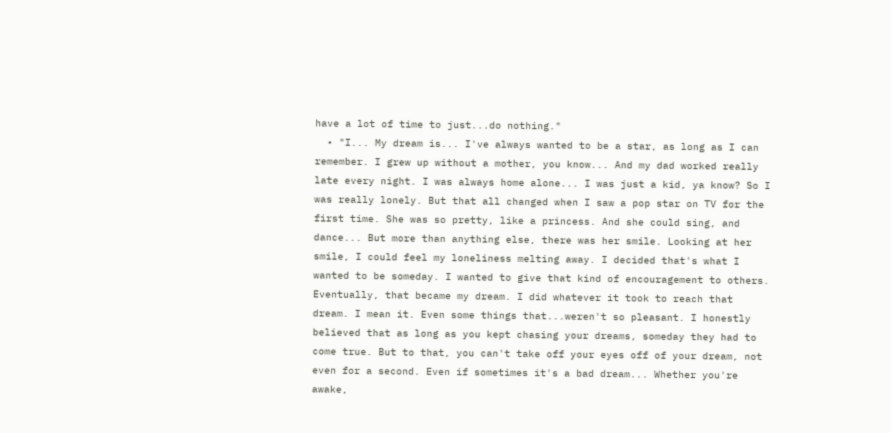have a lot of time to just...do nothing."
  • "I... My dream is... I've always wanted to be a star, as long as I can remember. I grew up without a mother, you know... And my dad worked really late every night. I was always home alone... I was just a kid, ya know? So I was really lonely. But that all changed when I saw a pop star on TV for the first time. She was so pretty, like a princess. And she could sing, and dance... But more than anything else, there was her smile. Looking at her smile, I could feel my loneliness melting away. I decided that's what I wanted to be someday. I wanted to give that kind of encouragement to others. Eventually, that became my dream. I did whatever it took to reach that dream. I mean it. Even some things that...weren't so pleasant. I honestly believed that as long as you kept chasing your dreams, someday they had to come true. But to that, you can't take off your eyes off of your dream, not even for a second. Even if sometimes it's a bad dream... Whether you're awake,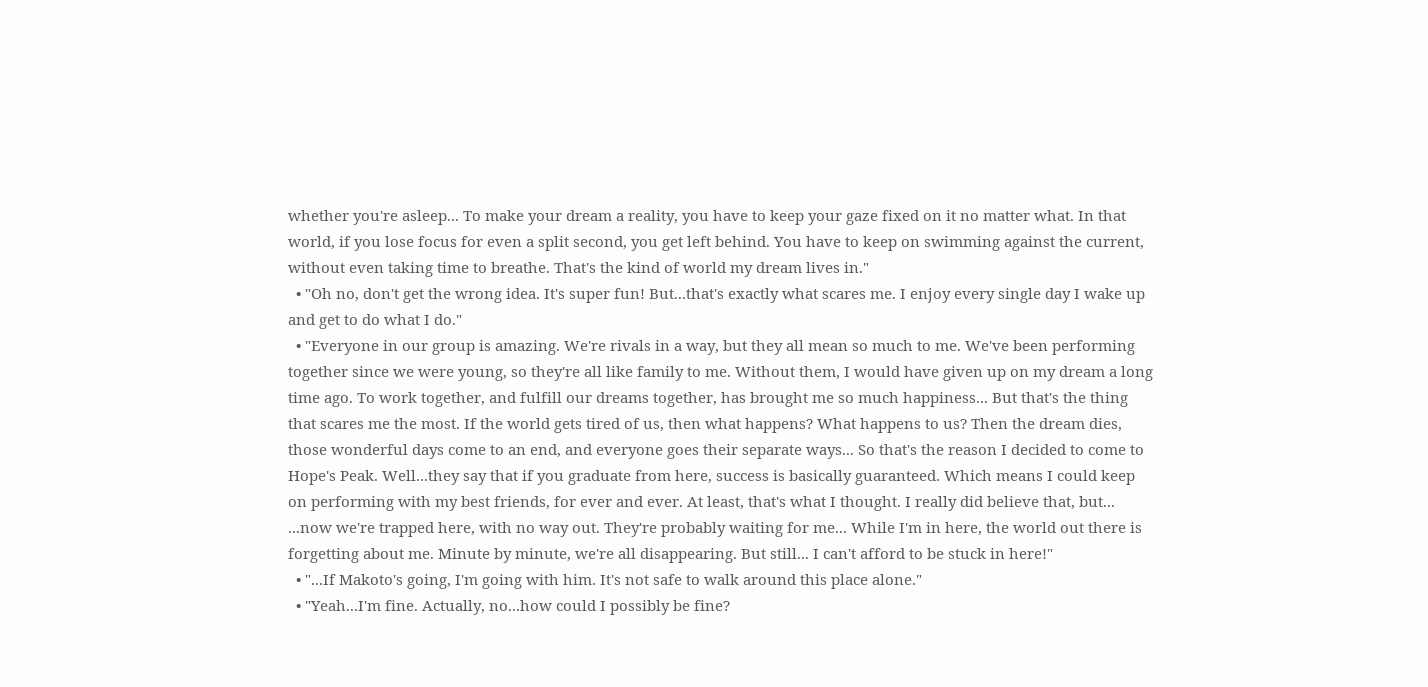whether you're asleep... To make your dream a reality, you have to keep your gaze fixed on it no matter what. In that world, if you lose focus for even a split second, you get left behind. You have to keep on swimming against the current, without even taking time to breathe. That's the kind of world my dream lives in."
  • "Oh no, don't get the wrong idea. It's super fun! But...that's exactly what scares me. I enjoy every single day I wake up and get to do what I do."
  • "Everyone in our group is amazing. We're rivals in a way, but they all mean so much to me. We've been performing together since we were young, so they're all like family to me. Without them, I would have given up on my dream a long time ago. To work together, and fulfill our dreams together, has brought me so much happiness... But that's the thing that scares me the most. If the world gets tired of us, then what happens? What happens to us? Then the dream dies, those wonderful days come to an end, and everyone goes their separate ways... So that's the reason I decided to come to Hope's Peak. Well...they say that if you graduate from here, success is basically guaranteed. Which means I could keep on performing with my best friends, for ever and ever. At least, that's what I thought. I really did believe that, but... ...now we're trapped here, with no way out. They're probably waiting for me... While I'm in here, the world out there is forgetting about me. Minute by minute, we're all disappearing. But still... I can't afford to be stuck in here!"
  • "...If Makoto's going, I'm going with him. It's not safe to walk around this place alone."
  • "Yeah...I'm fine. Actually, no...how could I possibly be fine?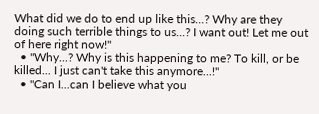What did we do to end up like this...? Why are they doing such terrible things to us...? I want out! Let me out of here right now!"
  • "Why...? Why is this happening to me? To kill, or be killed... I just can't take this anymore...!"
  • "Can I...can I believe what you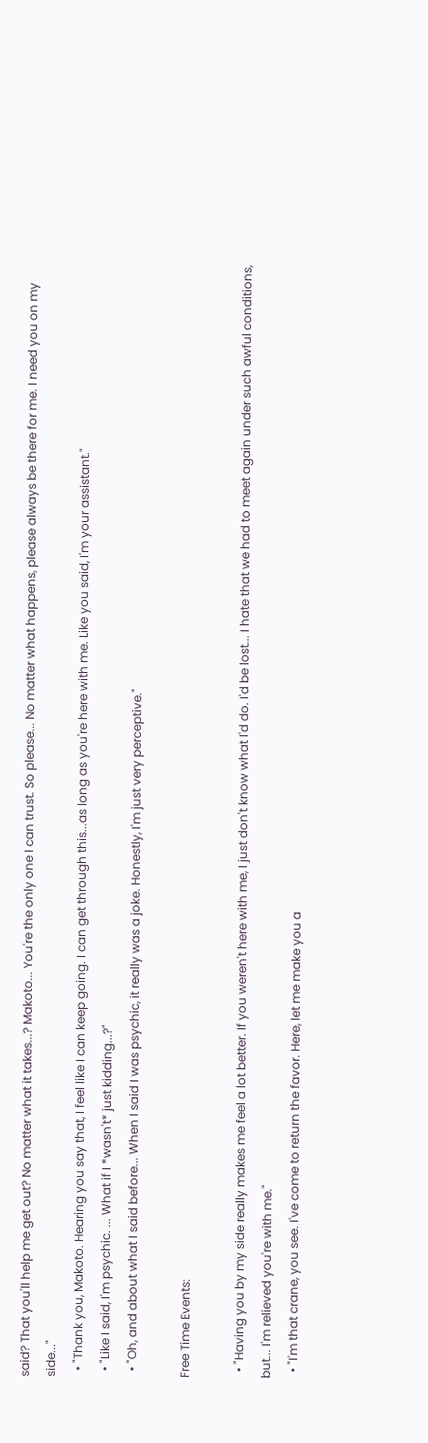said? That you'll help me get out? No matter what it takes...? Makoto... You're the only one I can trust. So please... No matter what happens, please always be there for me. I need you on my side..."
  • "Thank you, Makoto. Hearing you say that, I feel like I can keep going. I can get through this...as long as you're here with me. Like you said, I'm your assistant."
  • "Like I said, I'm psychic. ... What if I *wasn't* just kidding...?"
  • "Oh, and about what I said before... When I said I was psychic, it really was a joke. Honestly, I'm just very perceptive."

Free Time Events:

  • "Having you by my side really makes me feel a lot better. If you weren't here with me, I just don't know what I'd do. I'd be lost... I hate that we had to meet again under such awful conditions, but... I'm relieved you're with me."
  • "I'm that crane, you see. I've come to return the favor. Here, let me make you a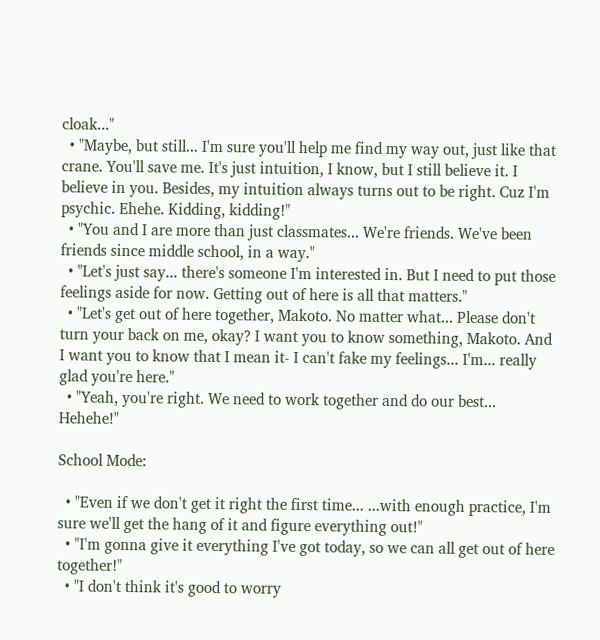cloak..."
  • "Maybe, but still... I'm sure you'll help me find my way out, just like that crane. You'll save me. It's just intuition, I know, but I still believe it. I believe in you. Besides, my intuition always turns out to be right. Cuz I'm psychic. Ehehe. Kidding, kidding!"
  • "You and I are more than just classmates... We're friends. We've been friends since middle school, in a way."
  • "Let's just say... there's someone I'm interested in. But I need to put those feelings aside for now. Getting out of here is all that matters."
  • "Let's get out of here together, Makoto. No matter what... Please don't turn your back on me, okay? I want you to know something, Makoto. And I want you to know that I mean it- I can't fake my feelings... I'm... really glad you're here."
  • "Yeah, you're right. We need to work together and do our best... Hehehe!"

School Mode:

  • "Even if we don't get it right the first time... ...with enough practice, I'm sure we'll get the hang of it and figure everything out!"
  • "I'm gonna give it everything I've got today, so we can all get out of here together!"
  • "I don't think it's good to worry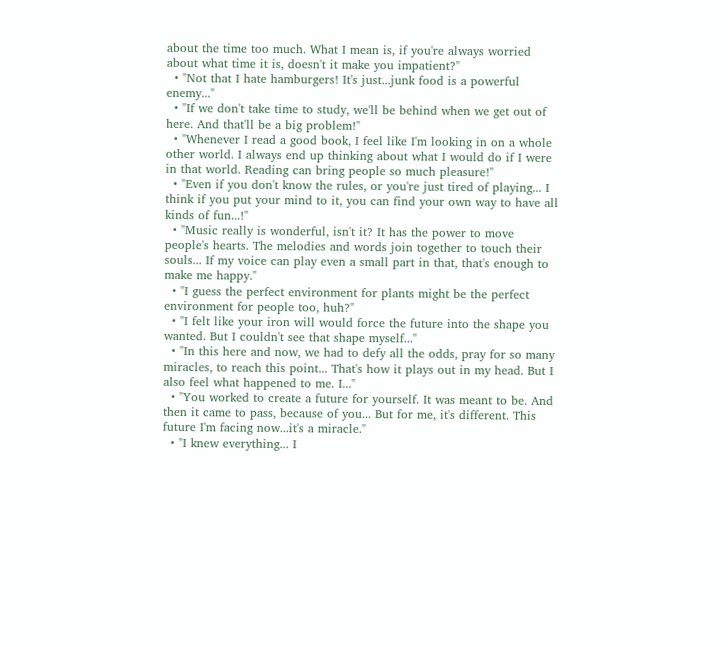about the time too much. What I mean is, if you're always worried about what time it is, doesn't it make you impatient?"
  • "Not that I hate hamburgers! It's just...junk food is a powerful enemy..."
  • "If we don't take time to study, we'll be behind when we get out of here. And that'll be a big problem!"
  • "Whenever I read a good book, I feel like I'm looking in on a whole other world. I always end up thinking about what I would do if I were in that world. Reading can bring people so much pleasure!"
  • "Even if you don't know the rules, or you're just tired of playing... I think if you put your mind to it, you can find your own way to have all kinds of fun...!"
  • "Music really is wonderful, isn't it? It has the power to move people's hearts. The melodies and words join together to touch their souls... If my voice can play even a small part in that, that's enough to make me happy."
  • "I guess the perfect environment for plants might be the perfect environment for people too, huh?"
  • "I felt like your iron will would force the future into the shape you wanted. But I couldn't see that shape myself..."
  • "In this here and now, we had to defy all the odds, pray for so many miracles, to reach this point... That's how it plays out in my head. But I also feel what happened to me. I..."
  • "You worked to create a future for yourself. It was meant to be. And then it came to pass, because of you... But for me, it's different. This future I'm facing now...it's a miracle."
  • "I knew everything... I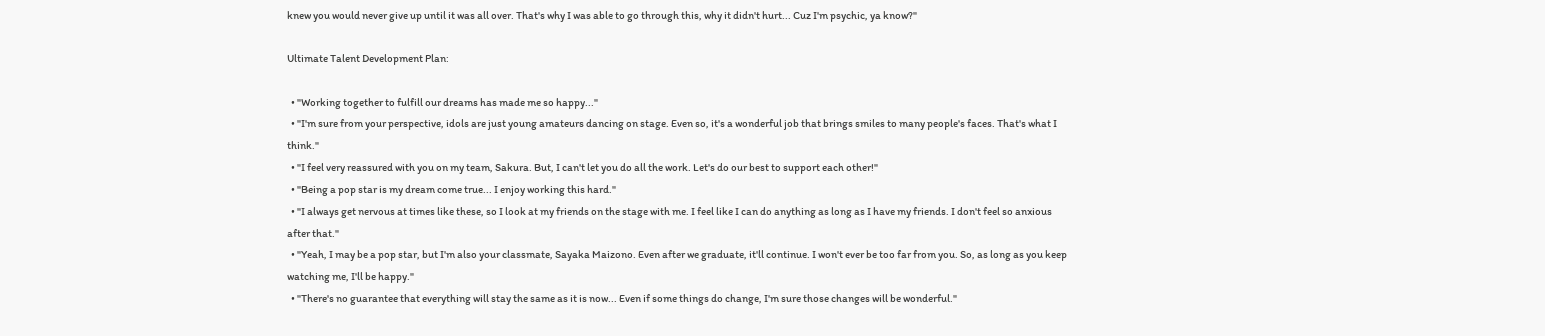knew you would never give up until it was all over. That's why I was able to go through this, why it didn't hurt... Cuz I'm psychic, ya know?"

Ultimate Talent Development Plan:

  • "Working together to fulfill our dreams has made me so happy..."
  • "I'm sure from your perspective, idols are just young amateurs dancing on stage. Even so, it's a wonderful job that brings smiles to many people's faces. That's what I think."
  • "I feel very reassured with you on my team, Sakura. But, I can't let you do all the work. Let's do our best to support each other!"
  • "Being a pop star is my dream come true... I enjoy working this hard."
  • "I always get nervous at times like these, so I look at my friends on the stage with me. I feel like I can do anything as long as I have my friends. I don't feel so anxious after that."
  • "Yeah, I may be a pop star, but I'm also your classmate, Sayaka Maizono. Even after we graduate, it'll continue. I won't ever be too far from you. So, as long as you keep watching me, I'll be happy."
  • "There's no guarantee that everything will stay the same as it is now... Even if some things do change, I'm sure those changes will be wonderful."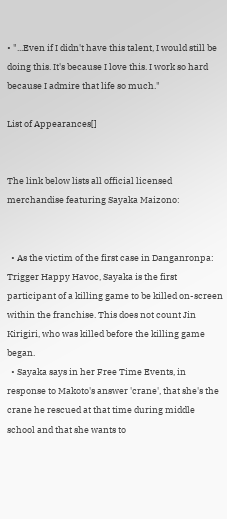• "...Even if I didn't have this talent, I would still be doing this. It's because I love this. I work so hard because I admire that life so much."

List of Appearances[]


The link below lists all official licensed merchandise featuring Sayaka Maizono:


  • As the victim of the first case in Danganronpa: Trigger Happy Havoc, Sayaka is the first participant of a killing game to be killed on-screen within the franchise. This does not count Jin Kirigiri, who was killed before the killing game began.
  • Sayaka says in her Free Time Events, in response to Makoto's answer 'crane', that she's the crane he rescued at that time during middle school and that she wants to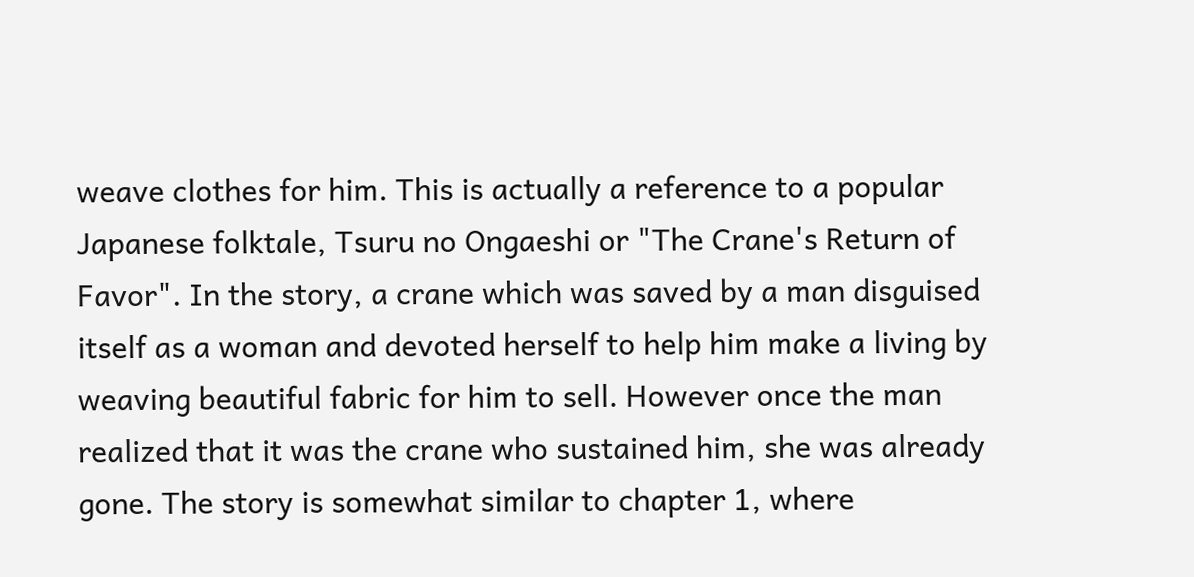weave clothes for him. This is actually a reference to a popular Japanese folktale, Tsuru no Ongaeshi or "The Crane's Return of Favor". In the story, a crane which was saved by a man disguised itself as a woman and devoted herself to help him make a living by weaving beautiful fabric for him to sell. However once the man realized that it was the crane who sustained him, she was already gone. The story is somewhat similar to chapter 1, where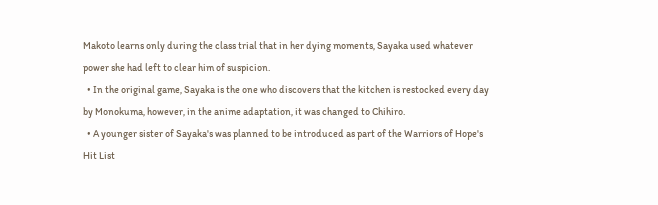Makoto learns only during the class trial that in her dying moments, Sayaka used whatever power she had left to clear him of suspicion.
  • In the original game, Sayaka is the one who discovers that the kitchen is restocked every day by Monokuma, however, in the anime adaptation, it was changed to Chihiro.
  • A younger sister of Sayaka's was planned to be introduced as part of the Warriors of Hope's Hit List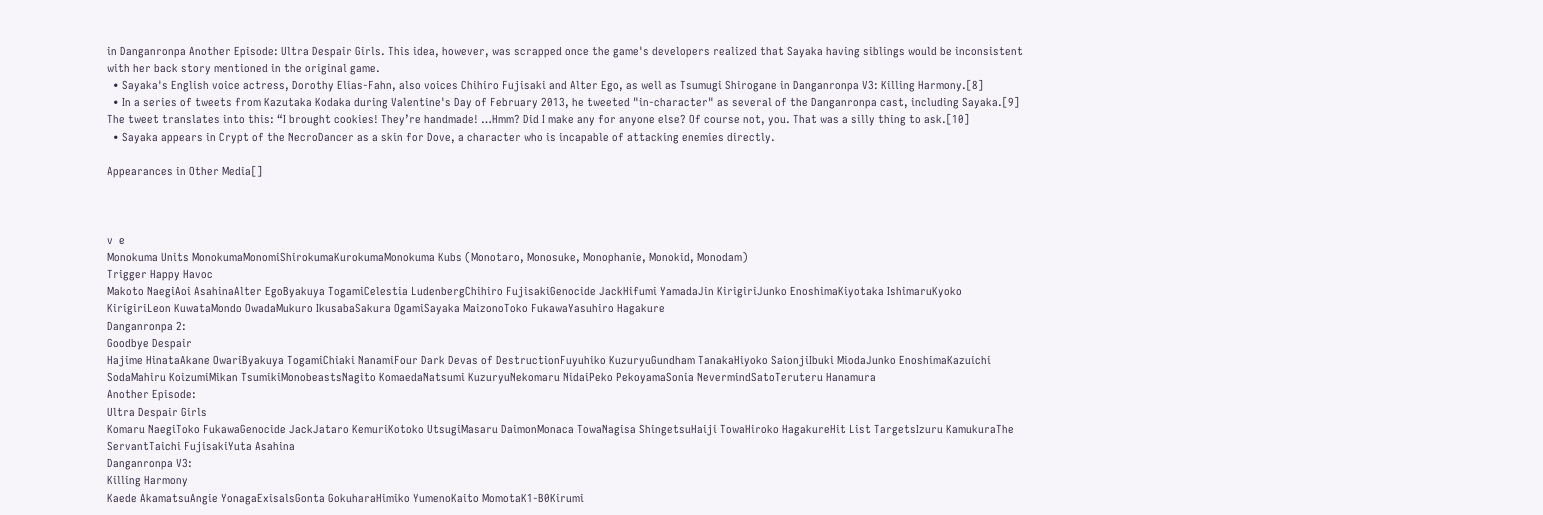in Danganronpa Another Episode: Ultra Despair Girls. This idea, however, was scrapped once the game's developers realized that Sayaka having siblings would be inconsistent with her back story mentioned in the original game.
  • Sayaka's English voice actress, Dorothy Elias-Fahn, also voices Chihiro Fujisaki and Alter Ego, as well as Tsumugi Shirogane in Danganronpa V3: Killing Harmony.[8]
  • In a series of tweets from Kazutaka Kodaka during Valentine's Day of February 2013, he tweeted "in-character" as several of the Danganronpa cast, including Sayaka.[9] The tweet translates into this: “I brought cookies! They’re handmade! …Hmm? Did I make any for anyone else? Of course not, you. That was a silly thing to ask.[10]
  • Sayaka appears in Crypt of the NecroDancer as a skin for Dove, a character who is incapable of attacking enemies directly.

Appearances in Other Media[]



v  e
Monokuma Units MonokumaMonomiShirokumaKurokumaMonokuma Kubs (Monotaro, Monosuke, Monophanie, Monokid, Monodam)
Trigger Happy Havoc
Makoto NaegiAoi AsahinaAlter EgoByakuya TogamiCelestia LudenbergChihiro FujisakiGenocide JackHifumi YamadaJin KirigiriJunko EnoshimaKiyotaka IshimaruKyoko KirigiriLeon KuwataMondo OwadaMukuro IkusabaSakura OgamiSayaka MaizonoToko FukawaYasuhiro Hagakure
Danganronpa 2:
Goodbye Despair
Hajime HinataAkane OwariByakuya TogamiChiaki NanamiFour Dark Devas of DestructionFuyuhiko KuzuryuGundham TanakaHiyoko SaionjiIbuki MiodaJunko EnoshimaKazuichi SodaMahiru KoizumiMikan TsumikiMonobeastsNagito KomaedaNatsumi KuzuryuNekomaru NidaiPeko PekoyamaSonia NevermindSatoTeruteru Hanamura
Another Episode:
Ultra Despair Girls
Komaru NaegiToko FukawaGenocide JackJataro KemuriKotoko UtsugiMasaru DaimonMonaca TowaNagisa ShingetsuHaiji TowaHiroko HagakureHit List TargetsIzuru KamukuraThe ServantTaichi FujisakiYuta Asahina
Danganronpa V3:
Killing Harmony
Kaede AkamatsuAngie YonagaExisalsGonta GokuharaHimiko YumenoKaito MomotaK1-B0Kirumi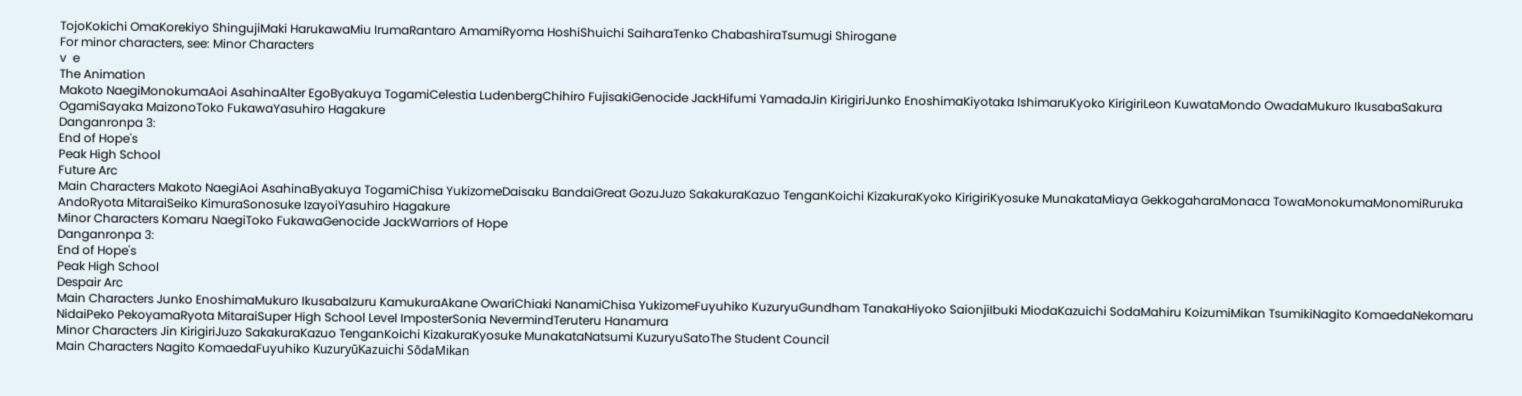TojoKokichi OmaKorekiyo ShingujiMaki HarukawaMiu IrumaRantaro AmamiRyoma HoshiShuichi SaiharaTenko ChabashiraTsumugi Shirogane
For minor characters, see: Minor Characters
v  e
The Animation
Makoto NaegiMonokumaAoi AsahinaAlter EgoByakuya TogamiCelestia LudenbergChihiro FujisakiGenocide JackHifumi YamadaJin KirigiriJunko EnoshimaKiyotaka IshimaruKyoko KirigiriLeon KuwataMondo OwadaMukuro IkusabaSakura OgamiSayaka MaizonoToko FukawaYasuhiro Hagakure
Danganronpa 3:
End of Hope's
Peak High School
Future Arc
Main Characters Makoto NaegiAoi AsahinaByakuya TogamiChisa YukizomeDaisaku BandaiGreat GozuJuzo SakakuraKazuo TenganKoichi KizakuraKyoko KirigiriKyosuke MunakataMiaya GekkogaharaMonaca TowaMonokumaMonomiRuruka AndoRyota MitaraiSeiko KimuraSonosuke IzayoiYasuhiro Hagakure
Minor Characters Komaru NaegiToko FukawaGenocide JackWarriors of Hope
Danganronpa 3:
End of Hope's
Peak High School
Despair Arc
Main Characters Junko EnoshimaMukuro IkusabaIzuru KamukuraAkane OwariChiaki NanamiChisa YukizomeFuyuhiko KuzuryuGundham TanakaHiyoko SaionjiIbuki MiodaKazuichi SodaMahiru KoizumiMikan TsumikiNagito KomaedaNekomaru NidaiPeko PekoyamaRyota MitaraiSuper High School Level ImposterSonia NevermindTeruteru Hanamura
Minor Characters Jin KirigiriJuzo SakakuraKazuo TenganKoichi KizakuraKyosuke MunakataNatsumi KuzuryuSatoThe Student Council
Main Characters Nagito KomaedaFuyuhiko KuzuryūKazuichi SōdaMikan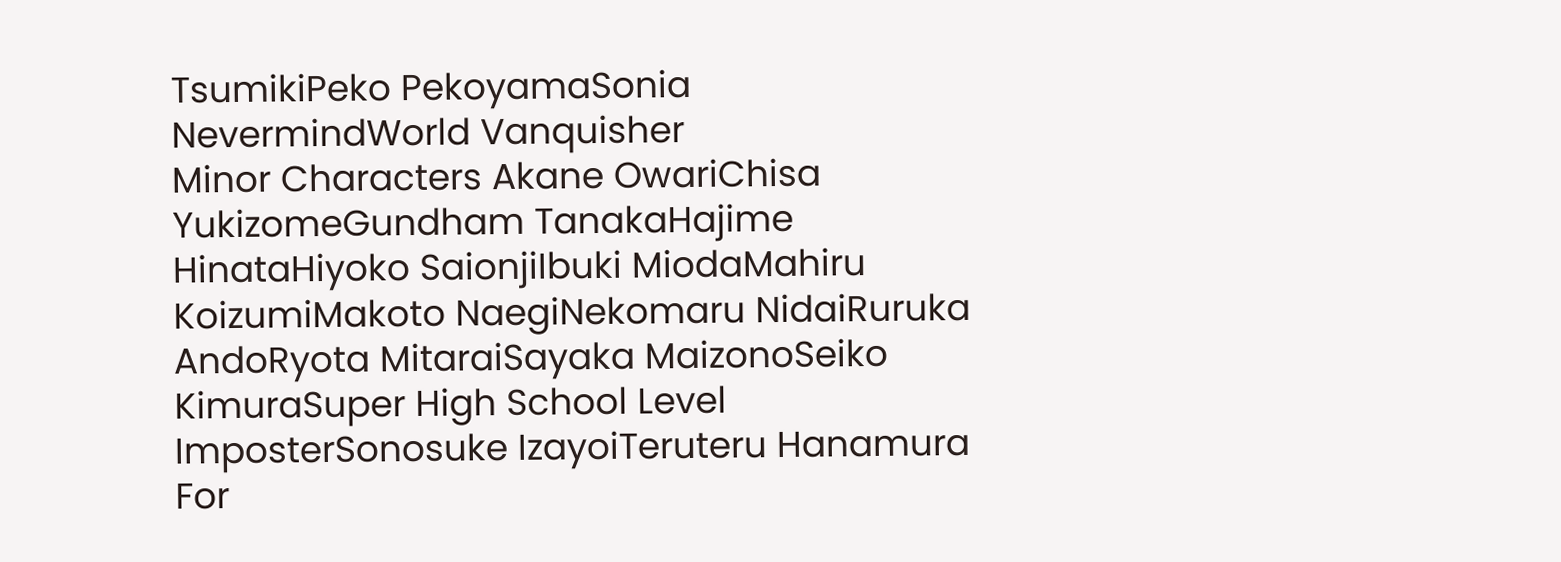TsumikiPeko PekoyamaSonia NevermindWorld Vanquisher
Minor Characters Akane OwariChisa YukizomeGundham TanakaHajime HinataHiyoko SaionjiIbuki MiodaMahiru KoizumiMakoto NaegiNekomaru NidaiRuruka AndoRyota MitaraiSayaka MaizonoSeiko KimuraSuper High School Level ImposterSonosuke IzayoiTeruteru Hanamura
For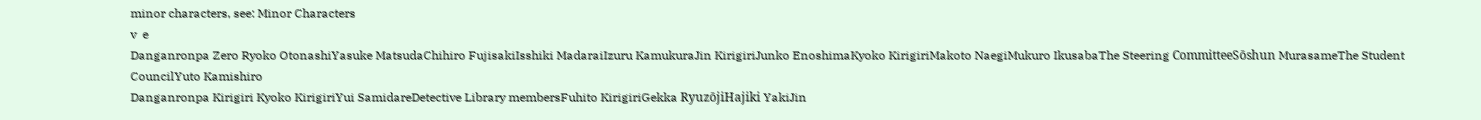minor characters, see: Minor Characters
v  e
Danganronpa Zero Ryoko OtonashiYasuke MatsudaChihiro FujisakiIsshiki MadaraiIzuru KamukuraJin KirigiriJunko EnoshimaKyoko KirigiriMakoto NaegiMukuro IkusabaThe Steering CommitteeSōshun MurasameThe Student CouncilYuto Kamishiro
Danganronpa Kirigiri Kyoko KirigiriYui SamidareDetective Library membersFuhito KirigiriGekka RyuzōjiHajiki YakiJin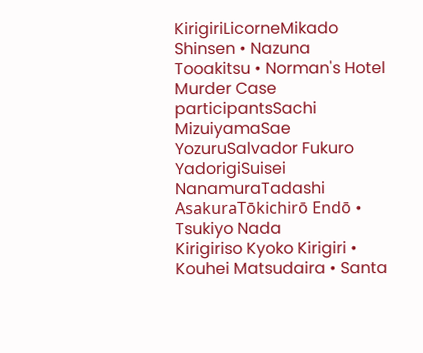KirigiriLicorneMikado Shinsen • Nazuna Tooakitsu • Norman's Hotel Murder Case participantsSachi MizuiyamaSae YozuruSalvador Fukuro YadorigiSuisei NanamuraTadashi AsakuraTōkichirō Endō • Tsukiyo Nada
Kirigiriso Kyoko Kirigiri • Kouhei Matsudaira • Santa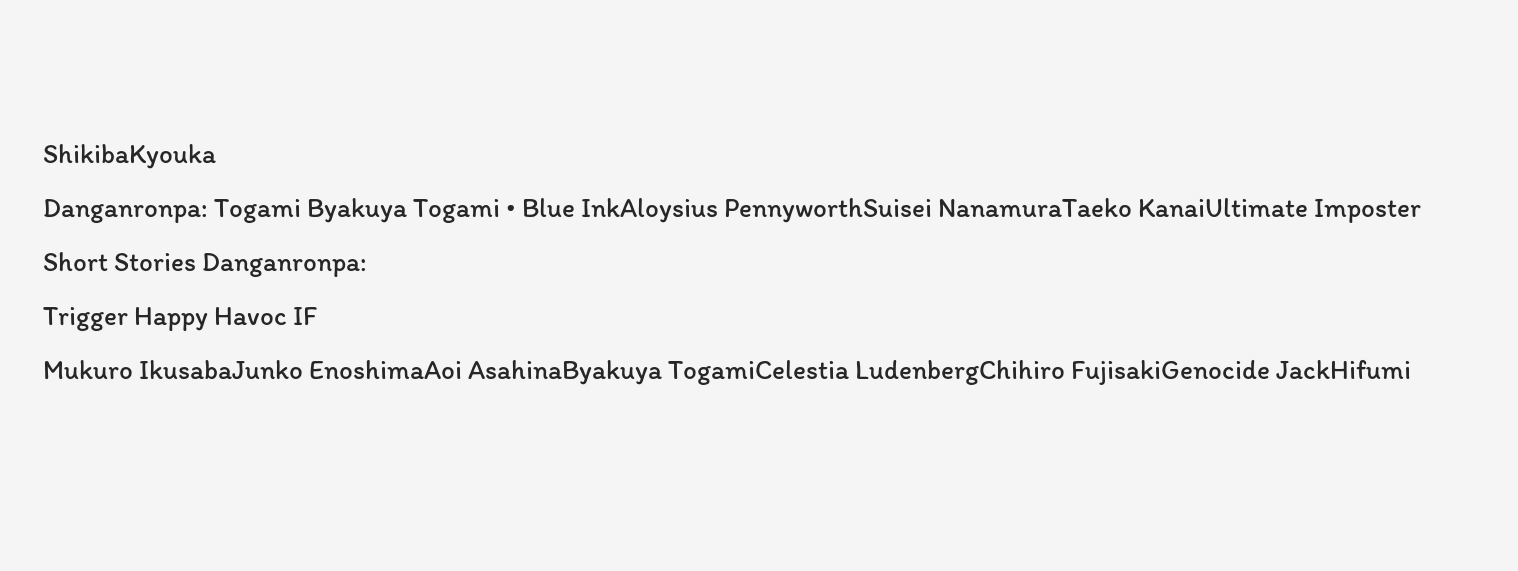ShikibaKyouka
Danganronpa: Togami Byakuya Togami • Blue InkAloysius PennyworthSuisei NanamuraTaeko KanaiUltimate Imposter
Short Stories Danganronpa:
Trigger Happy Havoc IF
Mukuro IkusabaJunko EnoshimaAoi AsahinaByakuya TogamiCelestia LudenbergChihiro FujisakiGenocide JackHifumi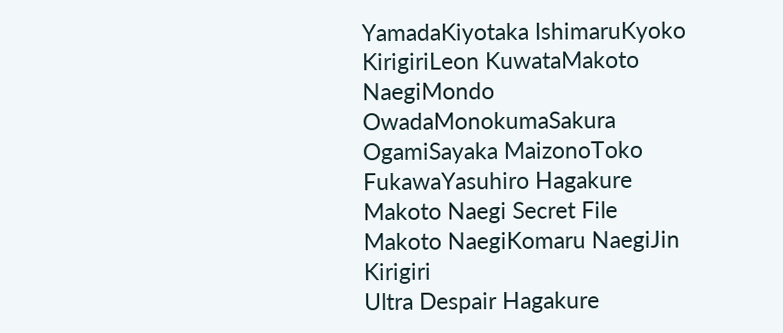YamadaKiyotaka IshimaruKyoko KirigiriLeon KuwataMakoto NaegiMondo OwadaMonokumaSakura OgamiSayaka MaizonoToko FukawaYasuhiro Hagakure
Makoto Naegi Secret File Makoto NaegiKomaru NaegiJin Kirigiri
Ultra Despair Hagakure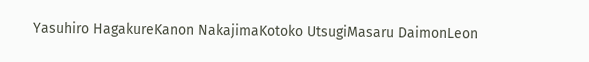Yasuhiro HagakureKanon NakajimaKotoko UtsugiMasaru DaimonLeon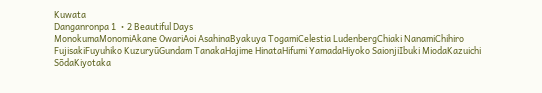Kuwata
Danganronpa 1 ・2 Beautiful Days
MonokumaMonomiAkane OwariAoi AsahinaByakuya TogamiCelestia LudenbergChiaki NanamiChihiro FujisakiFuyuhiko KuzuryūGundam TanakaHajime HinataHifumi YamadaHiyoko SaionjiIbuki MiodaKazuichi SōdaKiyotaka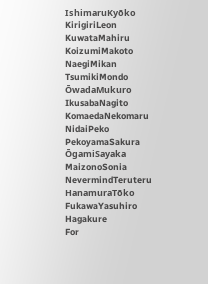IshimaruKyōko KirigiriLeon KuwataMahiru KoizumiMakoto NaegiMikan TsumikiMondo ŌwadaMukuro IkusabaNagito KomaedaNekomaru NidaiPeko PekoyamaSakura ŌgamiSayaka MaizonoSonia NevermindTeruteru HanamuraTōko FukawaYasuhiro Hagakure
For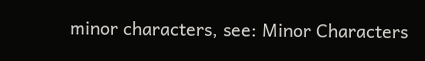minor characters, see: Minor Characters